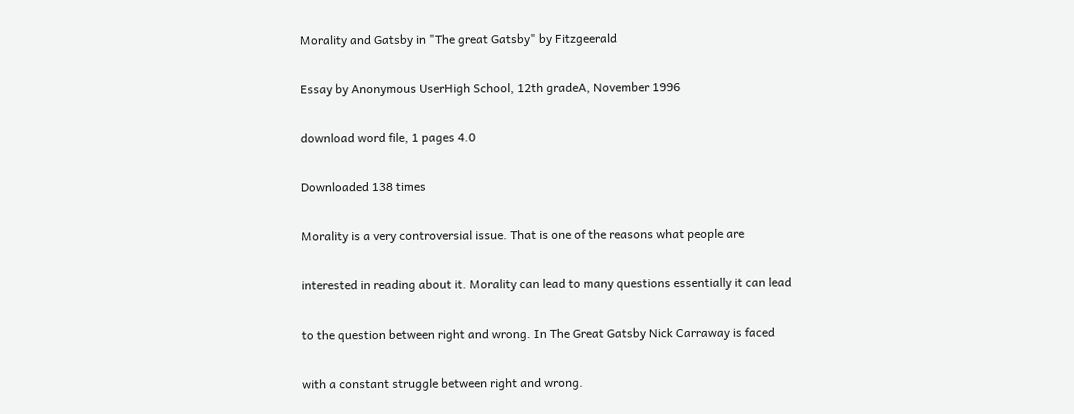Morality and Gatsby in "The great Gatsby" by Fitzgeerald

Essay by Anonymous UserHigh School, 12th gradeA, November 1996

download word file, 1 pages 4.0

Downloaded 138 times

Morality is a very controversial issue. That is one of the reasons what people are

interested in reading about it. Morality can lead to many questions essentially it can lead

to the question between right and wrong. In The Great Gatsby Nick Carraway is faced

with a constant struggle between right and wrong.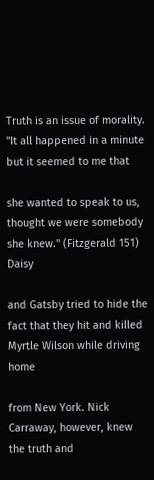Truth is an issue of morality. "It all happened in a minute but it seemed to me that

she wanted to speak to us, thought we were somebody she knew." (Fitzgerald 151) Daisy

and Gatsby tried to hide the fact that they hit and killed Myrtle Wilson while driving home

from New York. Nick Carraway, however, knew the truth and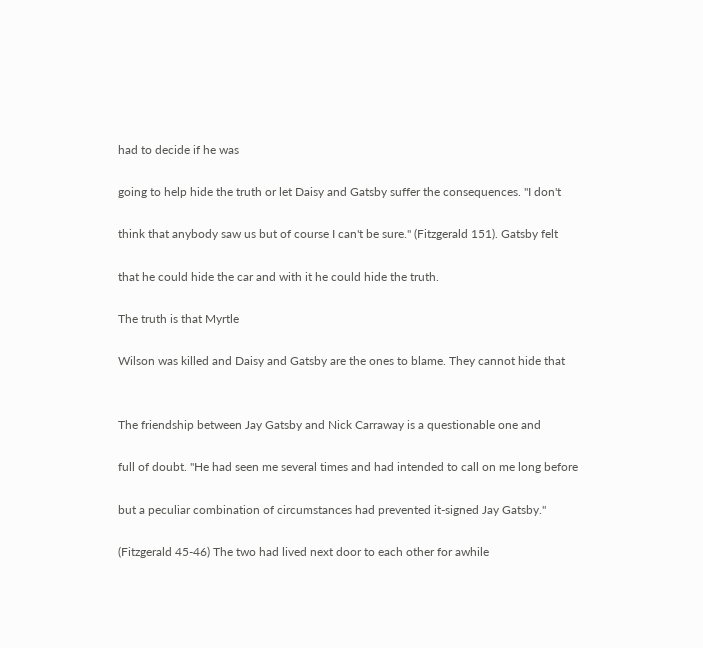had to decide if he was

going to help hide the truth or let Daisy and Gatsby suffer the consequences. "I don't

think that anybody saw us but of course I can't be sure." (Fitzgerald 151). Gatsby felt

that he could hide the car and with it he could hide the truth.

The truth is that Myrtle

Wilson was killed and Daisy and Gatsby are the ones to blame. They cannot hide that


The friendship between Jay Gatsby and Nick Carraway is a questionable one and

full of doubt. "He had seen me several times and had intended to call on me long before

but a peculiar combination of circumstances had prevented it-signed Jay Gatsby."

(Fitzgerald 45-46) The two had lived next door to each other for awhile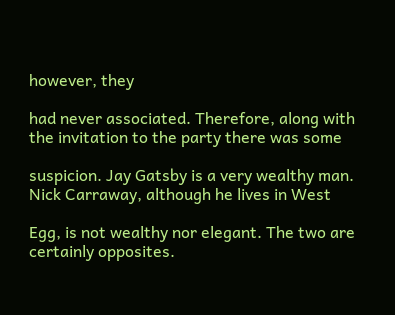however, they

had never associated. Therefore, along with the invitation to the party there was some

suspicion. Jay Gatsby is a very wealthy man. Nick Carraway, although he lives in West

Egg, is not wealthy nor elegant. The two are certainly opposites.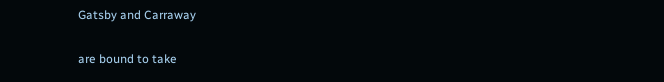Gatsby and Carraway

are bound to take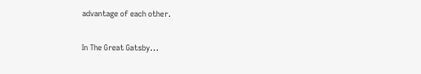advantage of each other.

In The Great Gatsby...